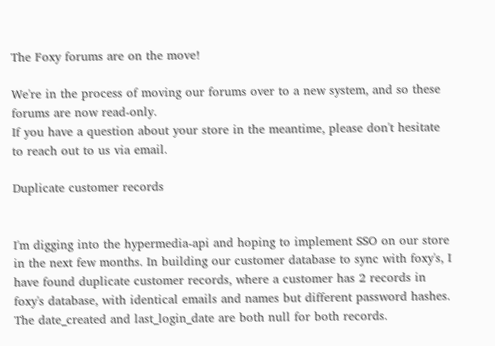The Foxy forums are on the move!

We're in the process of moving our forums over to a new system, and so these forums are now read-only.
If you have a question about your store in the meantime, please don't hesitate to reach out to us via email.

Duplicate customer records


I'm digging into the hypermedia-api and hoping to implement SSO on our store in the next few months. In building our customer database to sync with foxy's, I have found duplicate customer records, where a customer has 2 records in foxy's database, with identical emails and names but different password hashes. The date_created and last_login_date are both null for both records.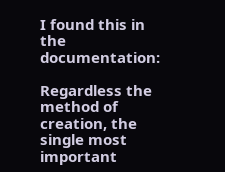I found this in the documentation:

Regardless the method of creation, the single most important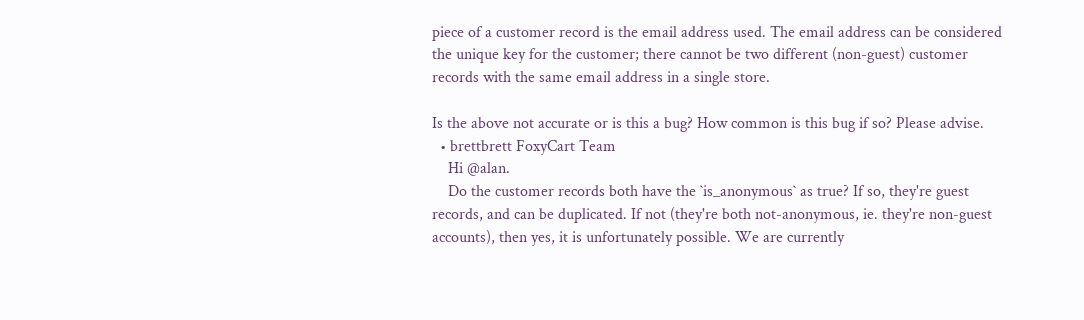piece of a customer record is the email address used. The email address can be considered the unique key for the customer; there cannot be two different (non-guest) customer records with the same email address in a single store.

Is the above not accurate or is this a bug? How common is this bug if so? Please advise.
  • brettbrett FoxyCart Team
    Hi @alan.
    Do the customer records both have the `is_anonymous` as true? If so, they're guest records, and can be duplicated. If not (they're both not-anonymous, ie. they're non-guest accounts), then yes, it is unfortunately possible. We are currently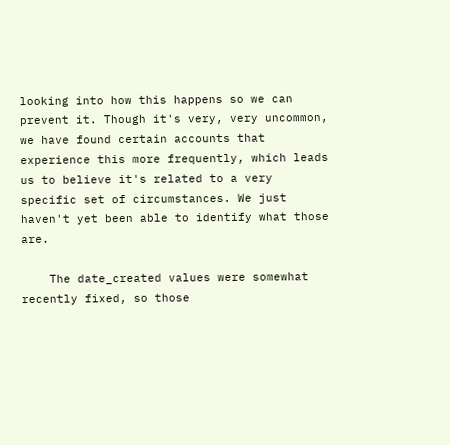looking into how this happens so we can prevent it. Though it's very, very uncommon, we have found certain accounts that experience this more frequently, which leads us to believe it's related to a very specific set of circumstances. We just haven't yet been able to identify what those are.

    The date_created values were somewhat recently fixed, so those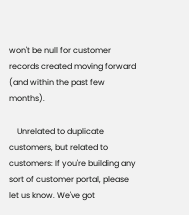won't be null for customer records created moving forward (and within the past few months).

    Unrelated to duplicate customers, but related to customers: If you're building any sort of customer portal, please let us know. We've got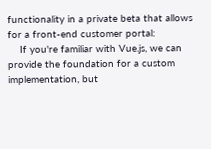functionality in a private beta that allows for a front-end customer portal:
    If you're familiar with Vue.js, we can provide the foundation for a custom implementation, but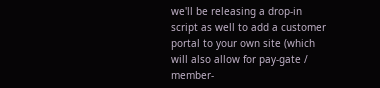we'll be releasing a drop-in script as well to add a customer portal to your own site (which will also allow for pay-gate / member-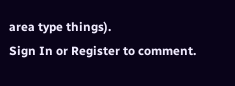area type things).
Sign In or Register to comment.